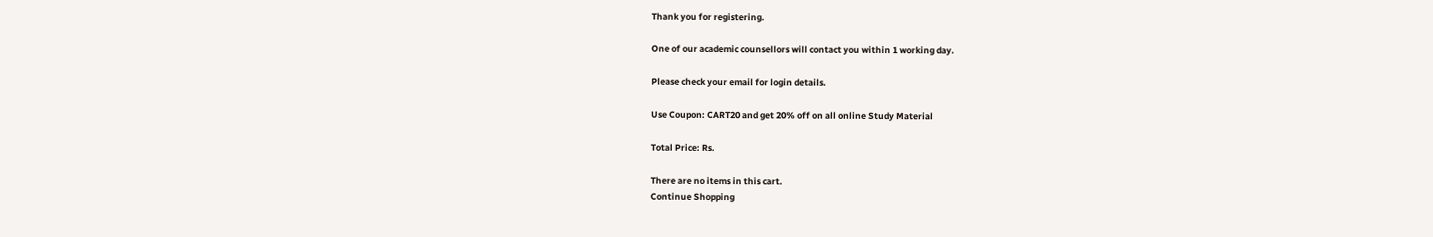Thank you for registering.

One of our academic counsellors will contact you within 1 working day.

Please check your email for login details.

Use Coupon: CART20 and get 20% off on all online Study Material

Total Price: Rs.

There are no items in this cart.
Continue Shopping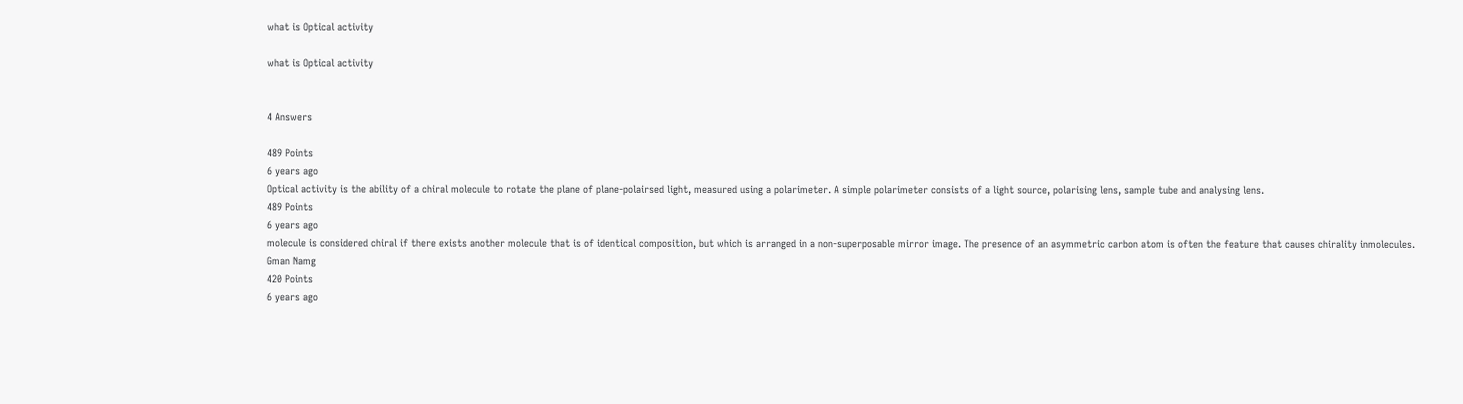what is Optical activity

what is Optical activity


4 Answers

489 Points
6 years ago
Optical activity is the ability of a chiral molecule to rotate the plane of plane-polairsed light, measured using a polarimeter. A simple polarimeter consists of a light source, polarising lens, sample tube and analysing lens.
489 Points
6 years ago
molecule is considered chiral if there exists another molecule that is of identical composition, but which is arranged in a non-superposable mirror image. The presence of an asymmetric carbon atom is often the feature that causes chirality inmolecules.
Gman Namg
420 Points
6 years ago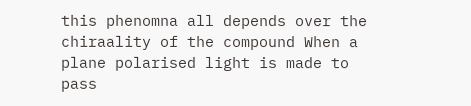this phenomna all depends over the chiraality of the compound When a plane polarised light is made to pass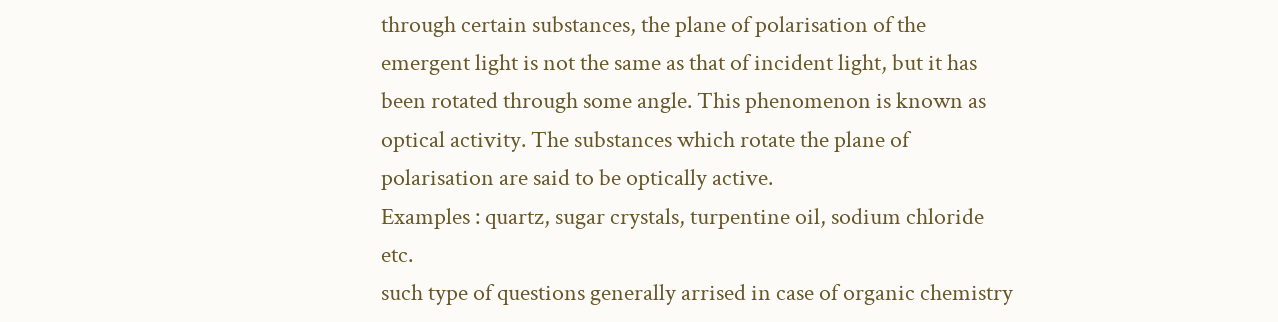through certain substances, the plane of polarisation of the emergent light is not the same as that of incident light, but it has been rotated through some angle. This phenomenon is known as optical activity. The substances which rotate the plane of polarisation are said to be optically active.
Examples : quartz, sugar crystals, turpentine oil, sodium chloride etc.
such type of questions generally arrised in case of organic chemistry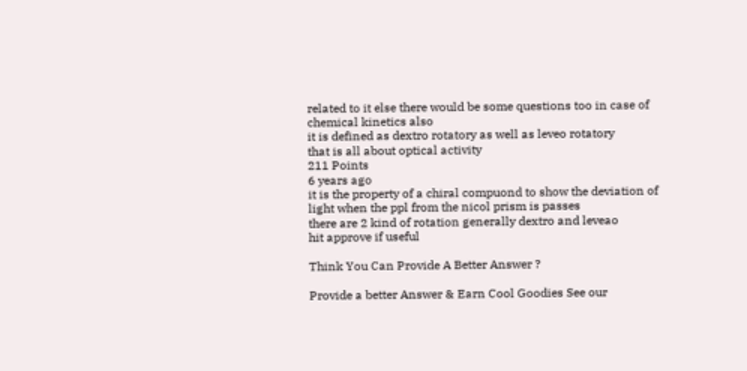related to it else there would be some questions too in case of chemical kinetics also
it is defined as dextro rotatory as well as leveo rotatory
that is all about optical activity
211 Points
6 years ago
it is the property of a chiral compuond to show the deviation of light when the ppl from the nicol prism is passes
there are 2 kind of rotation generally dextro and leveao
hit approve if useful

Think You Can Provide A Better Answer ?

Provide a better Answer & Earn Cool Goodies See our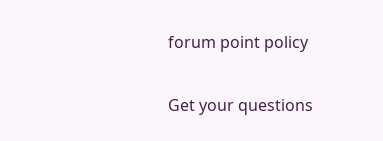forum point policy


Get your questions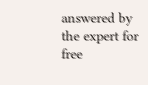answered by the expert for free